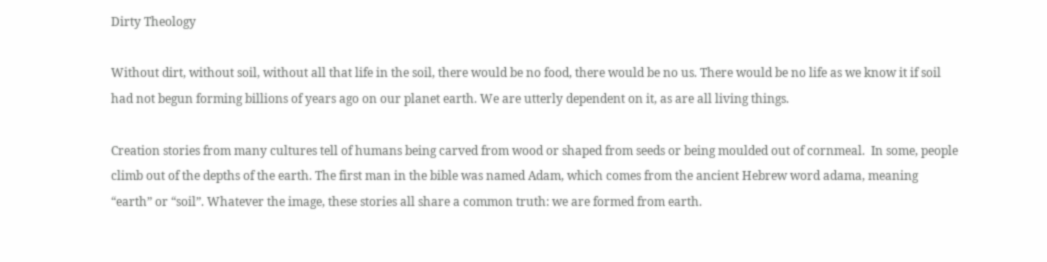Dirty Theology

Without dirt, without soil, without all that life in the soil, there would be no food, there would be no us. There would be no life as we know it if soil had not begun forming billions of years ago on our planet earth. We are utterly dependent on it, as are all living things.

Creation stories from many cultures tell of humans being carved from wood or shaped from seeds or being moulded out of cornmeal.  In some, people climb out of the depths of the earth. The first man in the bible was named Adam, which comes from the ancient Hebrew word adama, meaning “earth” or “soil”. Whatever the image, these stories all share a common truth: we are formed from earth.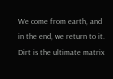We come from earth, and in the end, we return to it. Dirt is the ultimate matrix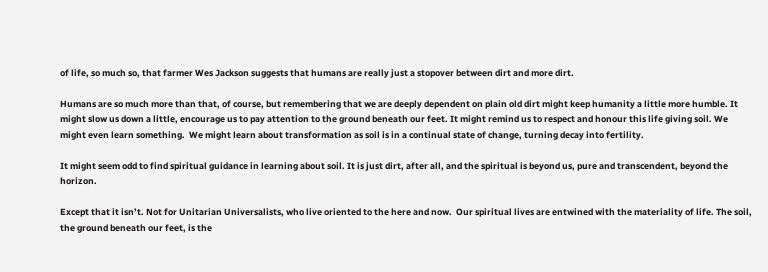of life, so much so, that farmer Wes Jackson suggests that humans are really just a stopover between dirt and more dirt.

Humans are so much more than that, of course, but remembering that we are deeply dependent on plain old dirt might keep humanity a little more humble. It might slow us down a little, encourage us to pay attention to the ground beneath our feet. It might remind us to respect and honour this life giving soil. We might even learn something.  We might learn about transformation as soil is in a continual state of change, turning decay into fertility.

It might seem odd to find spiritual guidance in learning about soil. It is just dirt, after all, and the spiritual is beyond us, pure and transcendent, beyond the horizon.

Except that it isn’t. Not for Unitarian Universalists, who live oriented to the here and now.  Our spiritual lives are entwined with the materiality of life. The soil, the ground beneath our feet, is the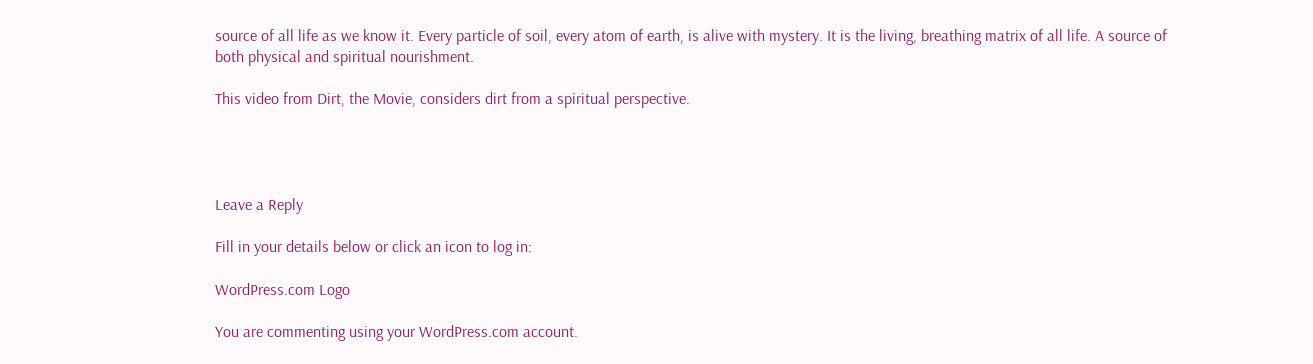source of all life as we know it. Every particle of soil, every atom of earth, is alive with mystery. It is the living, breathing matrix of all life. A source of both physical and spiritual nourishment.

This video from Dirt, the Movie, considers dirt from a spiritual perspective.




Leave a Reply

Fill in your details below or click an icon to log in:

WordPress.com Logo

You are commenting using your WordPress.com account.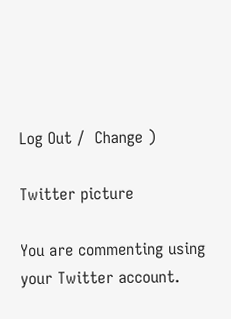Log Out /  Change )

Twitter picture

You are commenting using your Twitter account.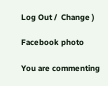Log Out /  Change )

Facebook photo

You are commenting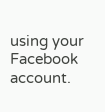using your Facebook account.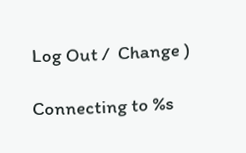Log Out /  Change )

Connecting to %s